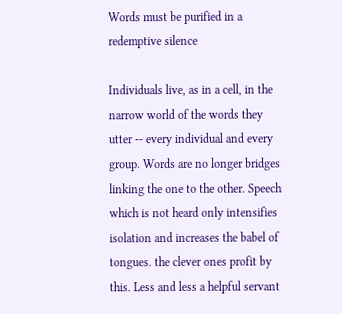Words must be purified in a redemptive silence

Individuals live, as in a cell, in the narrow world of the words they utter -- every individual and every group. Words are no longer bridges linking the one to the other. Speech which is not heard only intensifies isolation and increases the babel of tongues. the clever ones profit by this. Less and less a helpful servant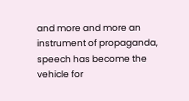and more and more an instrument of propaganda, speech has become the vehicle for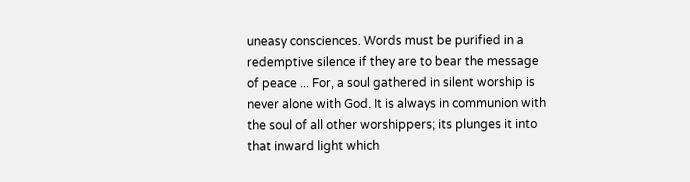uneasy consciences. Words must be purified in a redemptive silence if they are to bear the message of peace ... For, a soul gathered in silent worship is never alone with God. It is always in communion with the soul of all other worshippers; its plunges it into that inward light which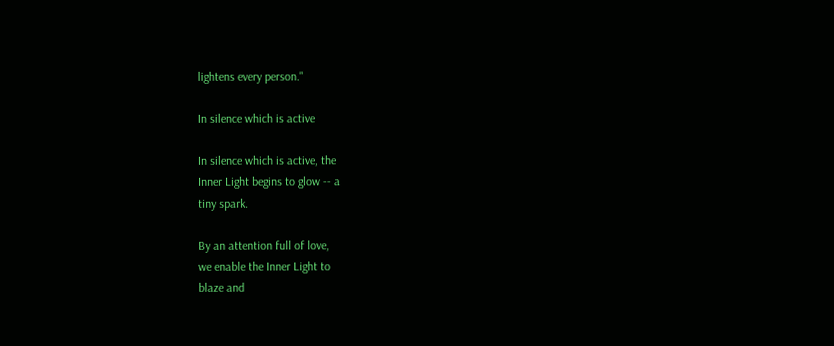lightens every person."

In silence which is active

In silence which is active, the
Inner Light begins to glow -- a
tiny spark.

By an attention full of love,
we enable the Inner Light to
blaze and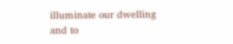illuminate our dwelling
and to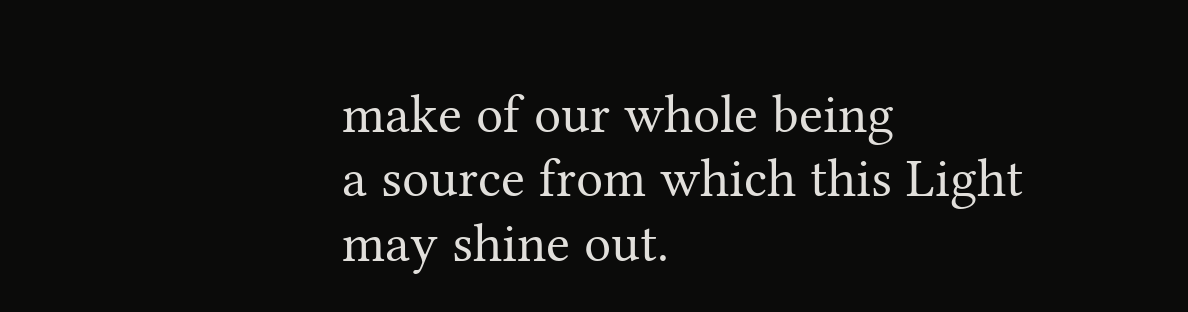make of our whole being
a source from which this Light
may shine out.